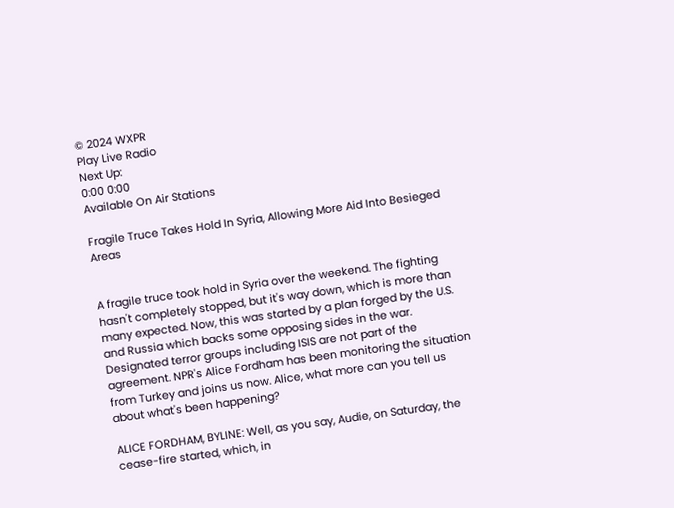© 2024 WXPR
Play Live Radio
Next Up:
0:00 0:00
Available On Air Stations

Fragile Truce Takes Hold In Syria, Allowing More Aid Into Besieged Areas


A fragile truce took hold in Syria over the weekend. The fighting hasn't completely stopped, but it's way down, which is more than many expected. Now, this was started by a plan forged by the U.S. and Russia which backs some opposing sides in the war. Designated terror groups including ISIS are not part of the agreement. NPR's Alice Fordham has been monitoring the situation from Turkey and joins us now. Alice, what more can you tell us about what's been happening?

ALICE FORDHAM, BYLINE: Well, as you say, Audie, on Saturday, the cease-fire started, which, in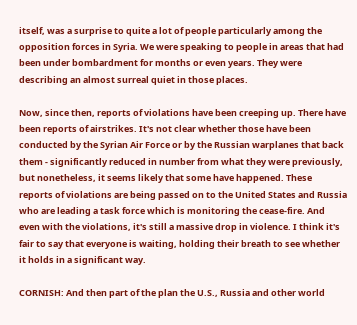itself, was a surprise to quite a lot of people particularly among the opposition forces in Syria. We were speaking to people in areas that had been under bombardment for months or even years. They were describing an almost surreal quiet in those places.

Now, since then, reports of violations have been creeping up. There have been reports of airstrikes. It's not clear whether those have been conducted by the Syrian Air Force or by the Russian warplanes that back them - significantly reduced in number from what they were previously, but nonetheless, it seems likely that some have happened. These reports of violations are being passed on to the United States and Russia who are leading a task force which is monitoring the cease-fire. And even with the violations, it's still a massive drop in violence. I think it's fair to say that everyone is waiting, holding their breath to see whether it holds in a significant way.

CORNISH: And then part of the plan the U.S., Russia and other world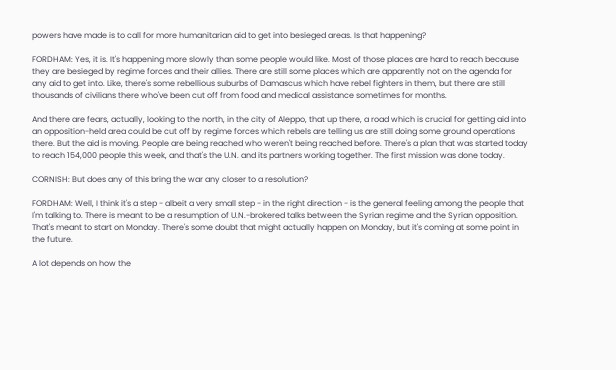powers have made is to call for more humanitarian aid to get into besieged areas. Is that happening?

FORDHAM: Yes, it is. It's happening more slowly than some people would like. Most of those places are hard to reach because they are besieged by regime forces and their allies. There are still some places which are apparently not on the agenda for any aid to get into. Like, there's some rebellious suburbs of Damascus which have rebel fighters in them, but there are still thousands of civilians there who've been cut off from food and medical assistance sometimes for months.

And there are fears, actually, looking to the north, in the city of Aleppo, that up there, a road which is crucial for getting aid into an opposition-held area could be cut off by regime forces which rebels are telling us are still doing some ground operations there. But the aid is moving. People are being reached who weren't being reached before. There's a plan that was started today to reach 154,000 people this week, and that's the U.N. and its partners working together. The first mission was done today.

CORNISH: But does any of this bring the war any closer to a resolution?

FORDHAM: Well, I think it's a step - albeit a very small step - in the right direction - is the general feeling among the people that I'm talking to. There is meant to be a resumption of U.N.-brokered talks between the Syrian regime and the Syrian opposition. That's meant to start on Monday. There's some doubt that might actually happen on Monday, but it's coming at some point in the future.

A lot depends on how the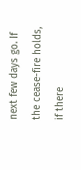next few days go. If the cease-fire holds, if there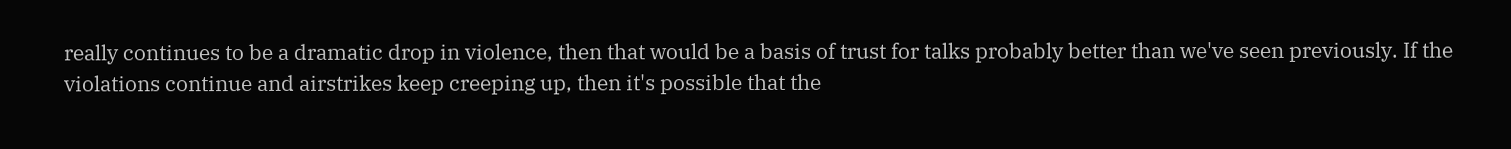really continues to be a dramatic drop in violence, then that would be a basis of trust for talks probably better than we've seen previously. If the violations continue and airstrikes keep creeping up, then it's possible that the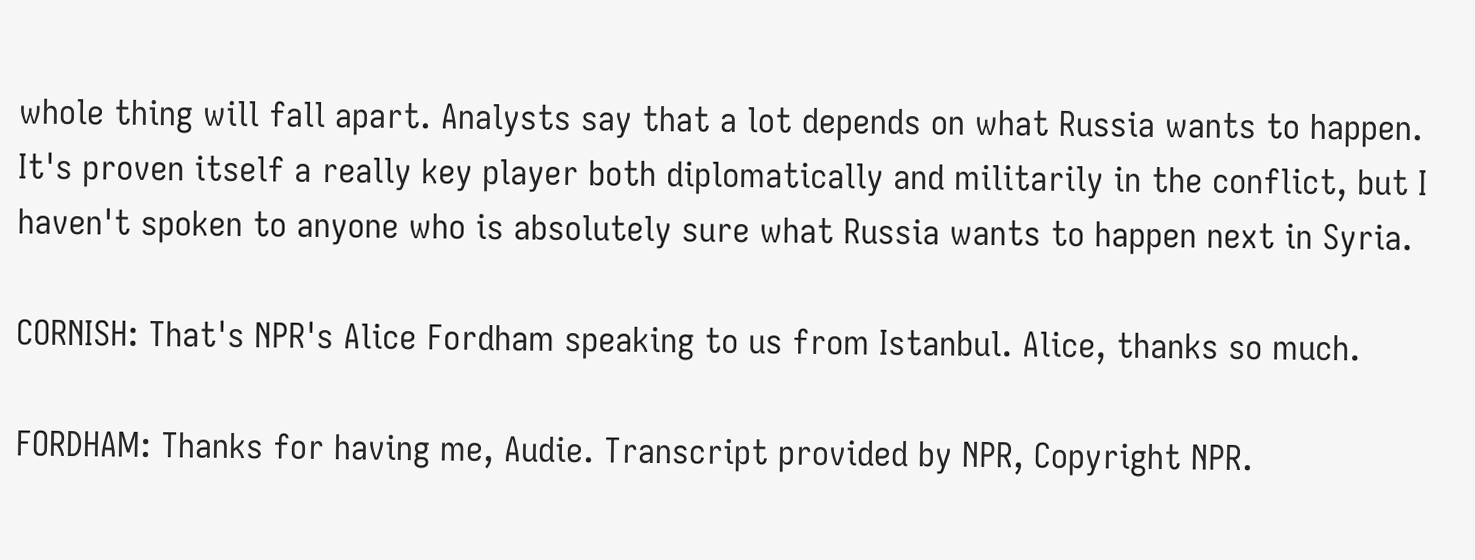whole thing will fall apart. Analysts say that a lot depends on what Russia wants to happen. It's proven itself a really key player both diplomatically and militarily in the conflict, but I haven't spoken to anyone who is absolutely sure what Russia wants to happen next in Syria.

CORNISH: That's NPR's Alice Fordham speaking to us from Istanbul. Alice, thanks so much.

FORDHAM: Thanks for having me, Audie. Transcript provided by NPR, Copyright NPR.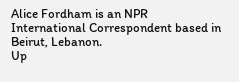Alice Fordham is an NPR International Correspondent based in Beirut, Lebanon.
Up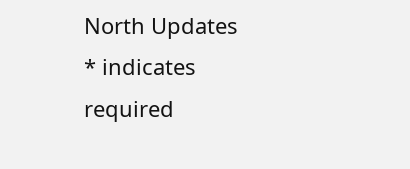North Updates
* indicates required